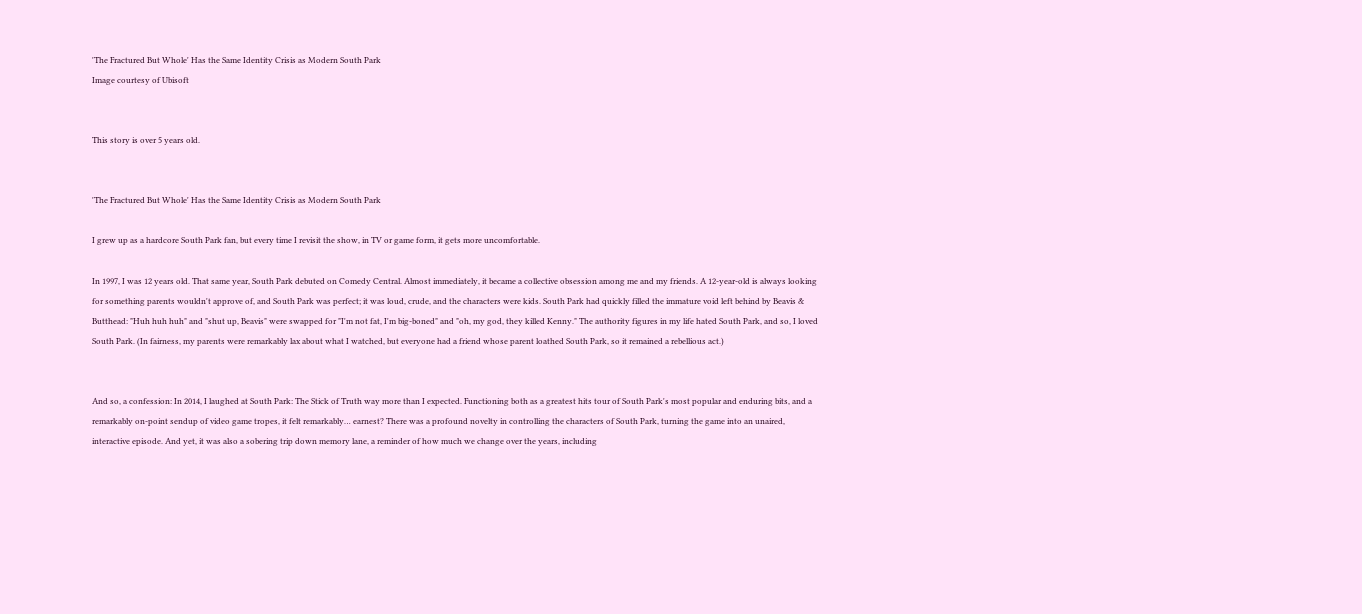'The Fractured But Whole' Has the Same Identity Crisis as Modern South Park
Image courtesy of Ubisoft


This story is over 5 years old.


'The Fractured But Whole' Has the Same Identity Crisis as Modern South Park

I grew up as a hardcore South Park fan, but every time I revisit the show, in TV or game form, it gets more uncomfortable.

In 1997, I was 12 years old. That same year, South Park debuted on Comedy Central. Almost immediately, it became a collective obsession among me and my friends. A 12-year-old is always looking for something parents wouldn't approve of, and South Park was perfect; it was loud, crude, and the characters were kids. South Park had quickly filled the immature void left behind by Beavis & Butthead: "Huh huh huh" and "shut up, Beavis" were swapped for "I'm not fat, I'm big-boned" and "oh, my god, they killed Kenny." The authority figures in my life hated South Park, and so, I loved South Park. (In fairness, my parents were remarkably lax about what I watched, but everyone had a friend whose parent loathed South Park, so it remained a rebellious act.)


And so, a confession: In 2014, I laughed at South Park: The Stick of Truth way more than I expected. Functioning both as a greatest hits tour of South Park's most popular and enduring bits, and a remarkably on-point sendup of video game tropes, it felt remarkably… earnest? There was a profound novelty in controlling the characters of South Park, turning the game into an unaired, interactive episode. And yet, it was also a sobering trip down memory lane, a reminder of how much we change over the years, including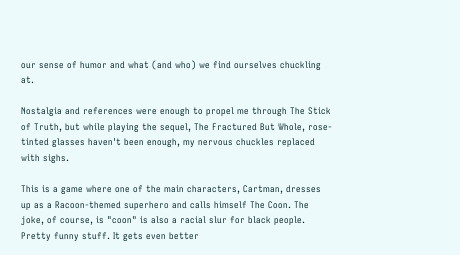our sense of humor and what (and who) we find ourselves chuckling at.

Nostalgia and references were enough to propel me through The Stick of Truth, but while playing the sequel, The Fractured But Whole, rose-tinted glasses haven't been enough, my nervous chuckles replaced with sighs.

This is a game where one of the main characters, Cartman, dresses up as a Racoon-themed superhero and calls himself The Coon. The joke, of course, is "coon" is also a racial slur for black people. Pretty funny stuff. It gets even better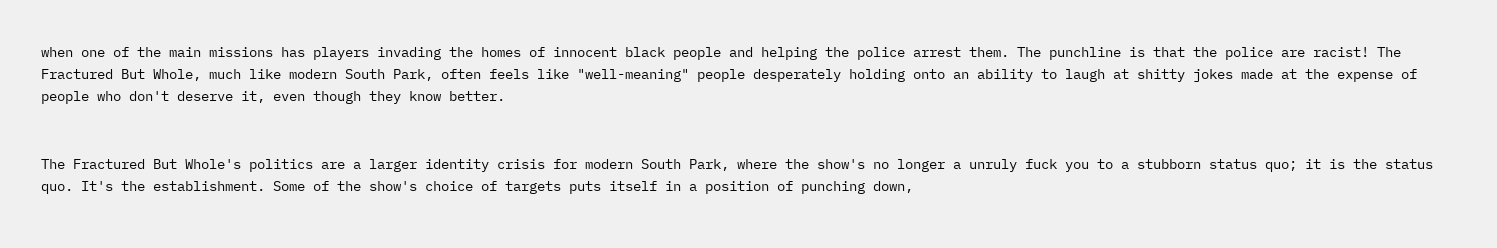when one of the main missions has players invading the homes of innocent black people and helping the police arrest them. The punchline is that the police are racist! The Fractured But Whole, much like modern South Park, often feels like "well-meaning" people desperately holding onto an ability to laugh at shitty jokes made at the expense of people who don't deserve it, even though they know better.


The Fractured But Whole's politics are a larger identity crisis for modern South Park, where the show's no longer a unruly fuck you to a stubborn status quo; it is the status quo. It's the establishment. Some of the show's choice of targets puts itself in a position of punching down,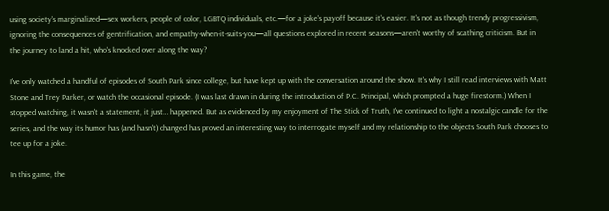using society's marginalized—sex workers, people of color, LGBTQ individuals, etc.—for a joke's payoff because it's easier. It's not as though trendy progressivism, ignoring the consequences of gentrification, and empathy-when-it-suits-you—all questions explored in recent seasons—aren't worthy of scathing criticism. But in the journey to land a hit, who's knocked over along the way?

I've only watched a handful of episodes of South Park since college, but have kept up with the conversation around the show. It's why I still read interviews with Matt Stone and Trey Parker, or watch the occasional episode. (I was last drawn in during the introduction of P.C. Principal, which prompted a huge firestorm.) When I stopped watching, it wasn't a statement, it just… happened. But as evidenced by my enjoyment of The Stick of Truth, I've continued to light a nostalgic candle for the series, and the way its humor has (and hasn't) changed has proved an interesting way to interrogate myself and my relationship to the objects South Park chooses to tee up for a joke.

In this game, the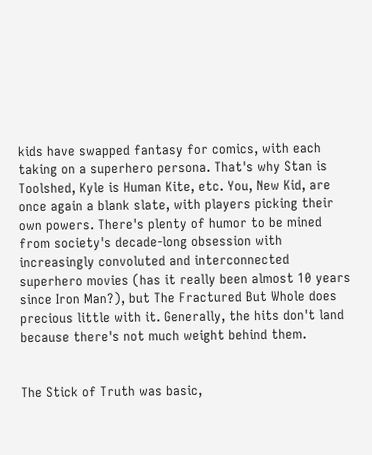kids have swapped fantasy for comics, with each taking on a superhero persona. That's why Stan is Toolshed, Kyle is Human Kite, etc. You, New Kid, are once again a blank slate, with players picking their own powers. There's plenty of humor to be mined from society's decade-long obsession with increasingly convoluted and interconnected superhero movies (has it really been almost 10 years since Iron Man?), but The Fractured But Whole does precious little with it. Generally, the hits don't land because there's not much weight behind them.


The Stick of Truth was basic,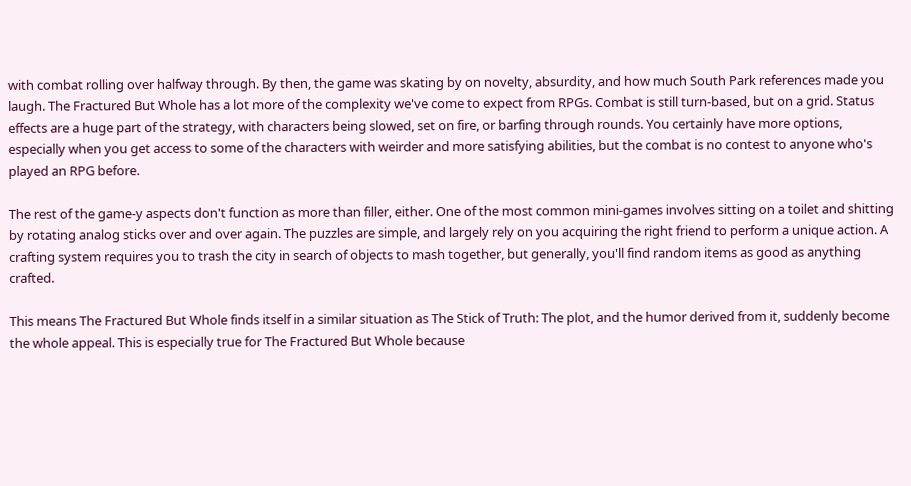with combat rolling over halfway through. By then, the game was skating by on novelty, absurdity, and how much South Park references made you laugh. The Fractured But Whole has a lot more of the complexity we've come to expect from RPGs. Combat is still turn-based, but on a grid. Status effects are a huge part of the strategy, with characters being slowed, set on fire, or barfing through rounds. You certainly have more options, especially when you get access to some of the characters with weirder and more satisfying abilities, but the combat is no contest to anyone who's played an RPG before.

The rest of the game-y aspects don't function as more than filler, either. One of the most common mini-games involves sitting on a toilet and shitting by rotating analog sticks over and over again. The puzzles are simple, and largely rely on you acquiring the right friend to perform a unique action. A crafting system requires you to trash the city in search of objects to mash together, but generally, you'll find random items as good as anything crafted.

This means The Fractured But Whole finds itself in a similar situation as The Stick of Truth: The plot, and the humor derived from it, suddenly become the whole appeal. This is especially true for The Fractured But Whole because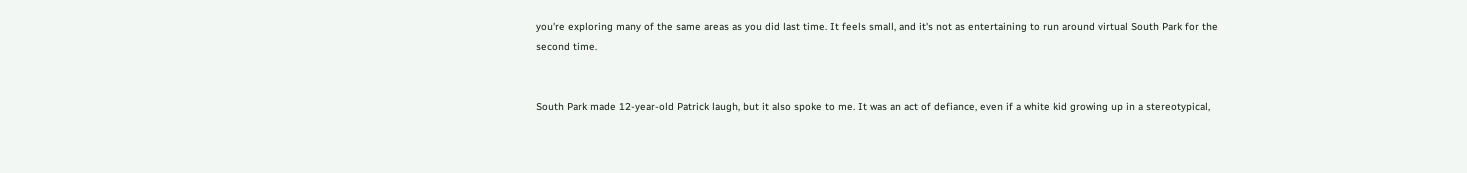you're exploring many of the same areas as you did last time. It feels small, and it's not as entertaining to run around virtual South Park for the second time.


South Park made 12-year-old Patrick laugh, but it also spoke to me. It was an act of defiance, even if a white kid growing up in a stereotypical,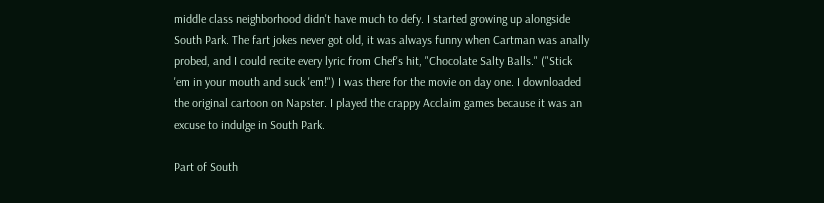middle class neighborhood didn't have much to defy. I started growing up alongside South Park. The fart jokes never got old, it was always funny when Cartman was anally probed, and I could recite every lyric from Chef's hit, "Chocolate Salty Balls." ("Stick 'em in your mouth and suck 'em!") I was there for the movie on day one. I downloaded the original cartoon on Napster. I played the crappy Acclaim games because it was an excuse to indulge in South Park.

Part of South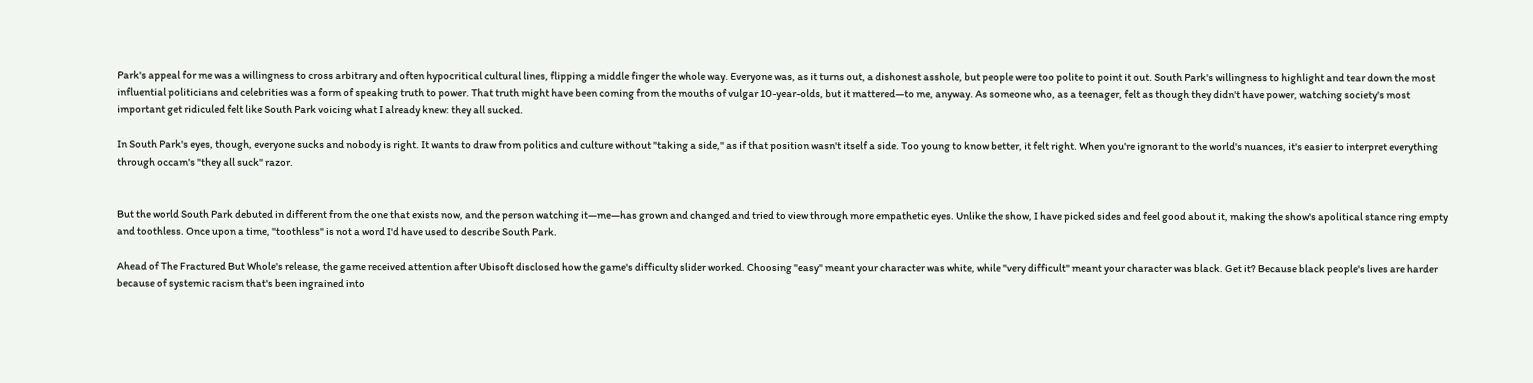Park's appeal for me was a willingness to cross arbitrary and often hypocritical cultural lines, flipping a middle finger the whole way. Everyone was, as it turns out, a dishonest asshole, but people were too polite to point it out. South Park's willingness to highlight and tear down the most influential politicians and celebrities was a form of speaking truth to power. That truth might have been coming from the mouths of vulgar 10-year-olds, but it mattered—to me, anyway. As someone who, as a teenager, felt as though they didn't have power, watching society's most important get ridiculed felt like South Park voicing what I already knew: they all sucked.

In South Park's eyes, though, everyone sucks and nobody is right. It wants to draw from politics and culture without "taking a side," as if that position wasn't itself a side. Too young to know better, it felt right. When you're ignorant to the world's nuances, it's easier to interpret everything through occam's "they all suck" razor.


But the world South Park debuted in different from the one that exists now, and the person watching it—me—has grown and changed and tried to view through more empathetic eyes. Unlike the show, I have picked sides and feel good about it, making the show's apolitical stance ring empty and toothless. Once upon a time, "toothless" is not a word I'd have used to describe South Park.

Ahead of The Fractured But Whole's release, the game received attention after Ubisoft disclosed how the game's difficulty slider worked. Choosing "easy" meant your character was white, while "very difficult" meant your character was black. Get it? Because black people's lives are harder because of systemic racism that's been ingrained into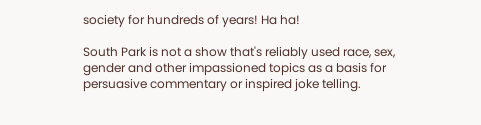society for hundreds of years! Ha ha!

South Park is not a show that's reliably used race, sex, gender and other impassioned topics as a basis for persuasive commentary or inspired joke telling.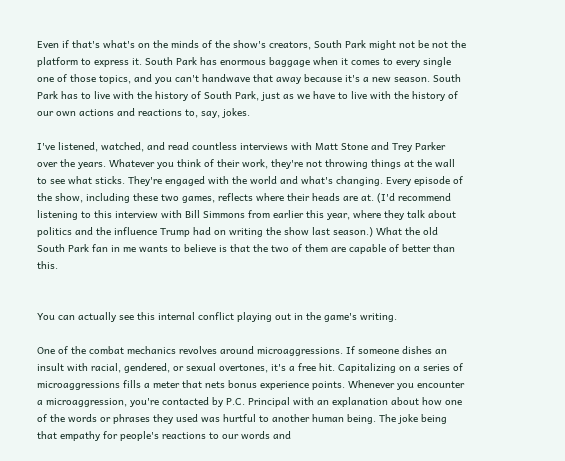Even if that's what's on the minds of the show's creators, South Park might not be not the platform to express it. South Park has enormous baggage when it comes to every single one of those topics, and you can't handwave that away because it's a new season. South Park has to live with the history of South Park, just as we have to live with the history of our own actions and reactions to, say, jokes.

I've listened, watched, and read countless interviews with Matt Stone and Trey Parker over the years. Whatever you think of their work, they're not throwing things at the wall to see what sticks. They're engaged with the world and what's changing. Every episode of the show, including these two games, reflects where their heads are at. (I'd recommend listening to this interview with Bill Simmons from earlier this year, where they talk about politics and the influence Trump had on writing the show last season.) What the old South Park fan in me wants to believe is that the two of them are capable of better than this.


You can actually see this internal conflict playing out in the game's writing.

One of the combat mechanics revolves around microaggressions. If someone dishes an insult with racial, gendered, or sexual overtones, it's a free hit. Capitalizing on a series of microaggressions fills a meter that nets bonus experience points. Whenever you encounter a microaggression, you're contacted by P.C. Principal with an explanation about how one of the words or phrases they used was hurtful to another human being. The joke being that empathy for people's reactions to our words and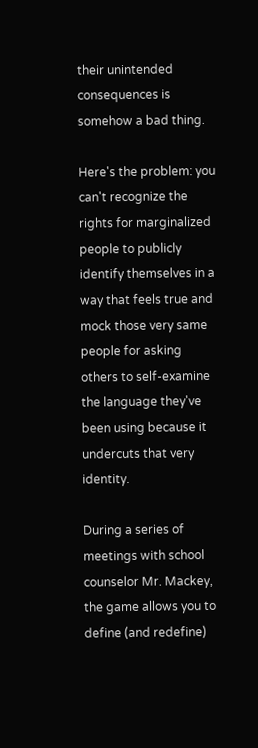their unintended consequences is somehow a bad thing.

Here's the problem: you can't recognize the rights for marginalized people to publicly identify themselves in a way that feels true and mock those very same people for asking others to self-examine the language they've been using because it undercuts that very identity.

During a series of meetings with school counselor Mr. Mackey, the game allows you to define (and redefine)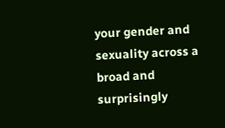your gender and sexuality across a broad and surprisingly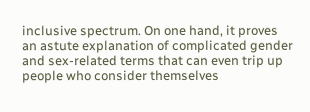inclusive spectrum. On one hand, it proves an astute explanation of complicated gender and sex-related terms that can even trip up people who consider themselves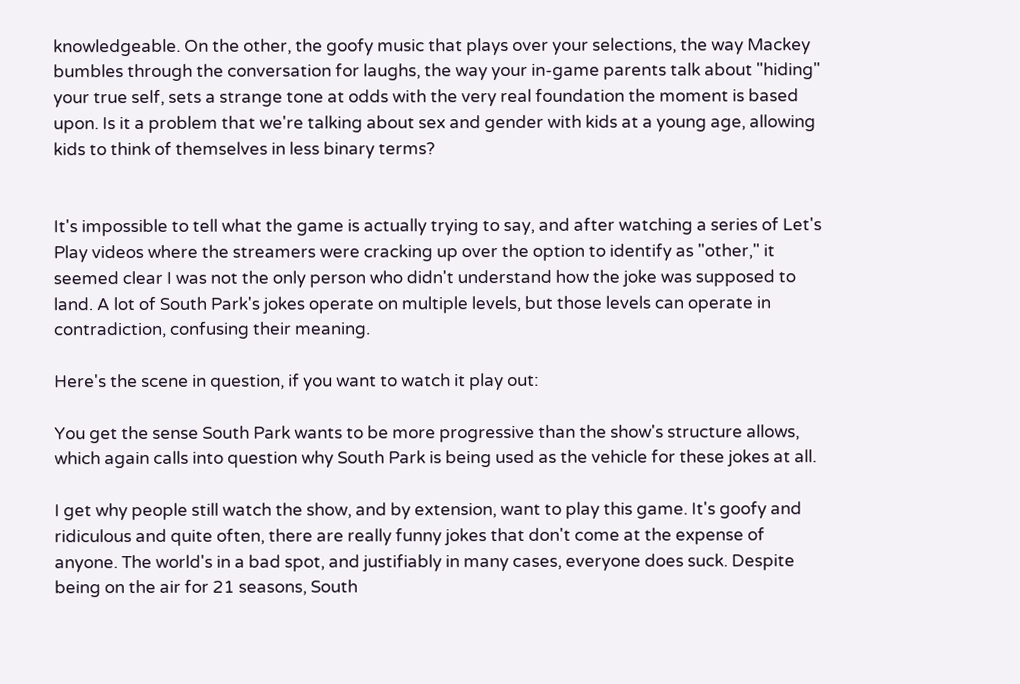knowledgeable. On the other, the goofy music that plays over your selections, the way Mackey bumbles through the conversation for laughs, the way your in-game parents talk about "hiding" your true self, sets a strange tone at odds with the very real foundation the moment is based upon. Is it a problem that we're talking about sex and gender with kids at a young age, allowing kids to think of themselves in less binary terms?


It's impossible to tell what the game is actually trying to say, and after watching a series of Let's Play videos where the streamers were cracking up over the option to identify as "other," it seemed clear I was not the only person who didn't understand how the joke was supposed to land. A lot of South Park's jokes operate on multiple levels, but those levels can operate in contradiction, confusing their meaning.

Here's the scene in question, if you want to watch it play out:

You get the sense South Park wants to be more progressive than the show's structure allows, which again calls into question why South Park is being used as the vehicle for these jokes at all.

I get why people still watch the show, and by extension, want to play this game. It's goofy and ridiculous and quite often, there are really funny jokes that don't come at the expense of anyone. The world's in a bad spot, and justifiably in many cases, everyone does suck. Despite being on the air for 21 seasons, South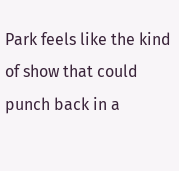Park feels like the kind of show that could punch back in a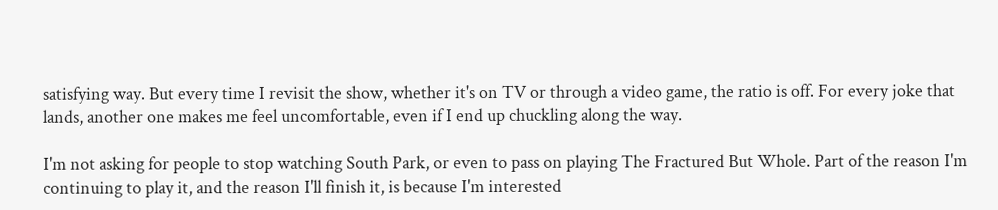satisfying way. But every time I revisit the show, whether it's on TV or through a video game, the ratio is off. For every joke that lands, another one makes me feel uncomfortable, even if I end up chuckling along the way.

I'm not asking for people to stop watching South Park, or even to pass on playing The Fractured But Whole. Part of the reason I'm continuing to play it, and the reason I'll finish it, is because I'm interested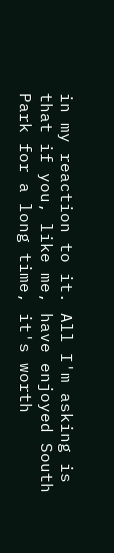in my reaction to it. All I'm asking is that if you, like me, have enjoyed South Park for a long time, it's worth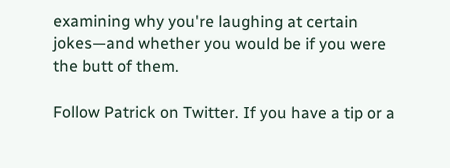examining why you're laughing at certain jokes—and whether you would be if you were the butt of them.

Follow Patrick on Twitter. If you have a tip or a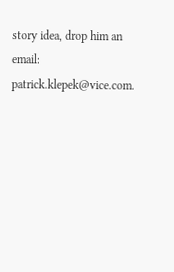story idea, drop him an email: patrick.klepek@vice.com.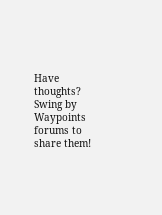Have thoughts? Swing by Waypoints forums to share them!